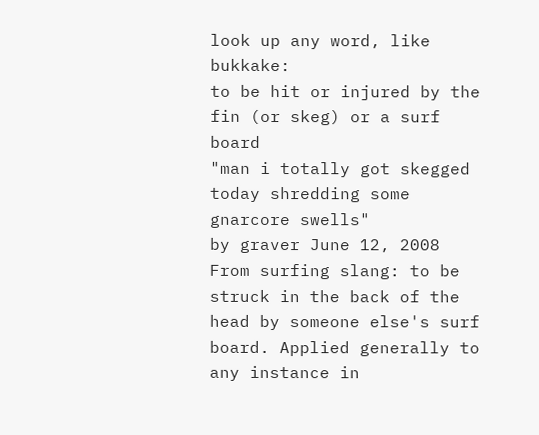look up any word, like bukkake:
to be hit or injured by the fin (or skeg) or a surf board
"man i totally got skegged today shredding some gnarcore swells"
by graver June 12, 2008
From surfing slang: to be struck in the back of the head by someone else's surf board. Applied generally to any instance in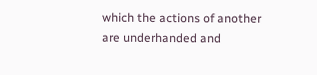which the actions of another are underhanded and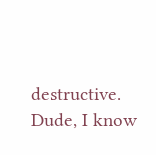destructive.
Dude, I know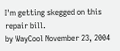I'm getting skegged on this repair bill.
by WayCool November 23, 2004